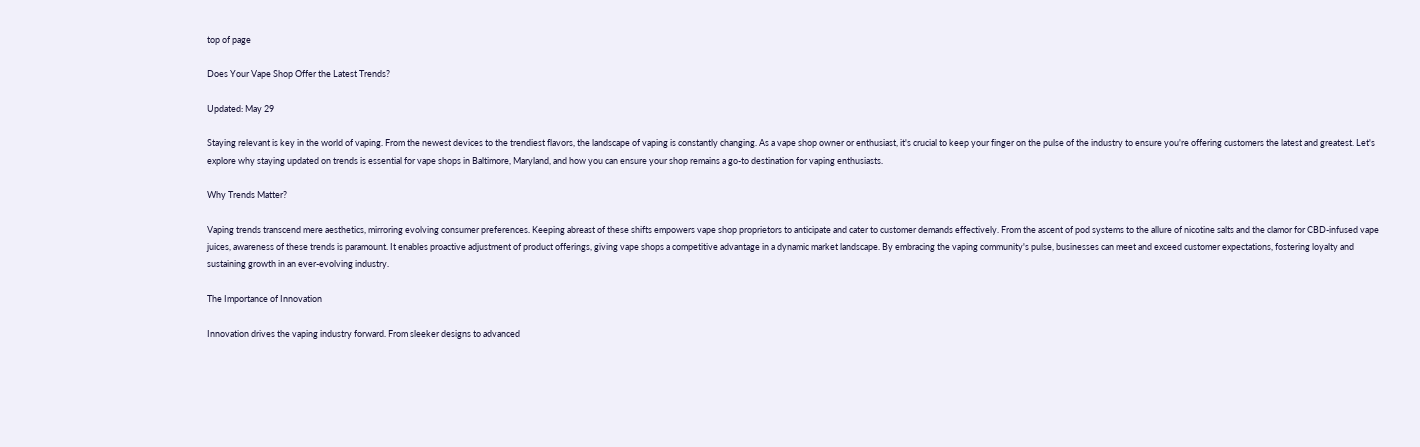top of page

Does Your Vape Shop Offer the Latest Trends?

Updated: May 29

Staying relevant is key in the world of vaping. From the newest devices to the trendiest flavors, the landscape of vaping is constantly changing. As a vape shop owner or enthusiast, it's crucial to keep your finger on the pulse of the industry to ensure you're offering customers the latest and greatest. Let's explore why staying updated on trends is essential for vape shops in Baltimore, Maryland, and how you can ensure your shop remains a go-to destination for vaping enthusiasts.

Why Trends Matter?

Vaping trends transcend mere aesthetics, mirroring evolving consumer preferences. Keeping abreast of these shifts empowers vape shop proprietors to anticipate and cater to customer demands effectively. From the ascent of pod systems to the allure of nicotine salts and the clamor for CBD-infused vape juices, awareness of these trends is paramount. It enables proactive adjustment of product offerings, giving vape shops a competitive advantage in a dynamic market landscape. By embracing the vaping community's pulse, businesses can meet and exceed customer expectations, fostering loyalty and sustaining growth in an ever-evolving industry.

The Importance of Innovation

Innovation drives the vaping industry forward. From sleeker designs to advanced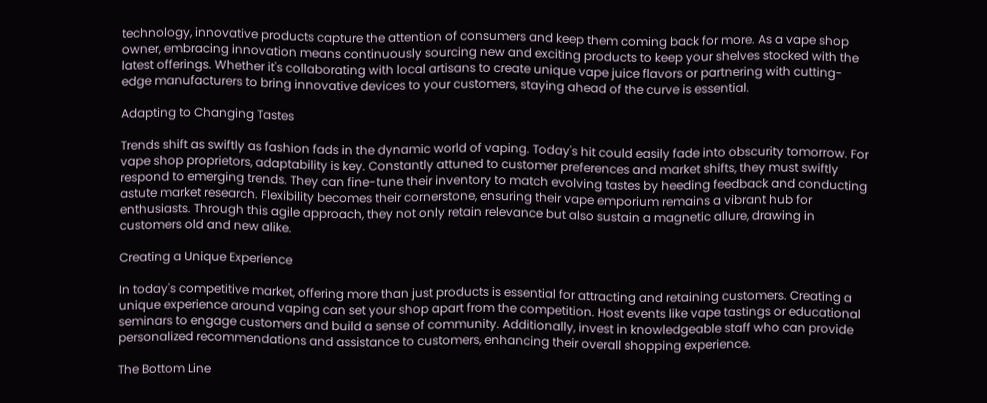technology, innovative products capture the attention of consumers and keep them coming back for more. As a vape shop owner, embracing innovation means continuously sourcing new and exciting products to keep your shelves stocked with the latest offerings. Whether it's collaborating with local artisans to create unique vape juice flavors or partnering with cutting-edge manufacturers to bring innovative devices to your customers, staying ahead of the curve is essential.

Adapting to Changing Tastes

Trends shift as swiftly as fashion fads in the dynamic world of vaping. Today's hit could easily fade into obscurity tomorrow. For vape shop proprietors, adaptability is key. Constantly attuned to customer preferences and market shifts, they must swiftly respond to emerging trends. They can fine-tune their inventory to match evolving tastes by heeding feedback and conducting astute market research. Flexibility becomes their cornerstone, ensuring their vape emporium remains a vibrant hub for enthusiasts. Through this agile approach, they not only retain relevance but also sustain a magnetic allure, drawing in customers old and new alike.

Creating a Unique Experience

In today's competitive market, offering more than just products is essential for attracting and retaining customers. Creating a unique experience around vaping can set your shop apart from the competition. Host events like vape tastings or educational seminars to engage customers and build a sense of community. Additionally, invest in knowledgeable staff who can provide personalized recommendations and assistance to customers, enhancing their overall shopping experience.

The Bottom Line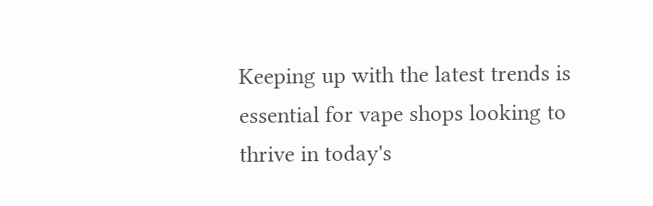Keeping up with the latest trends is essential for vape shops looking to thrive in today's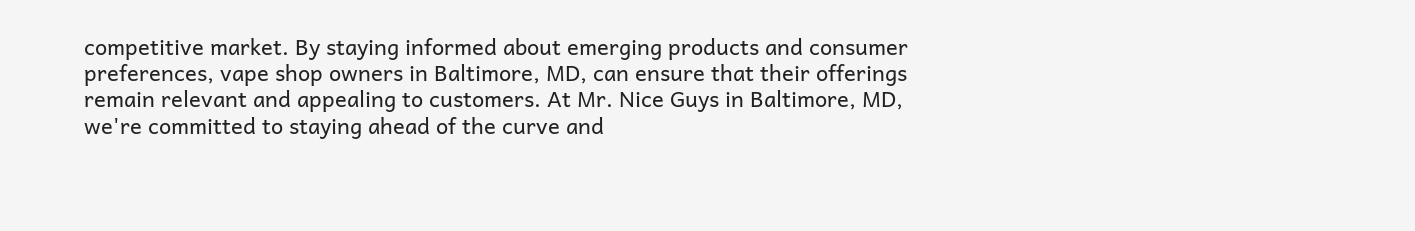competitive market. By staying informed about emerging products and consumer preferences, vape shop owners in Baltimore, MD, can ensure that their offerings remain relevant and appealing to customers. At Mr. Nice Guys in Baltimore, MD, we're committed to staying ahead of the curve and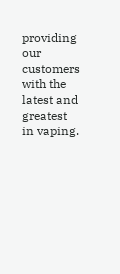providing our customers with the latest and greatest in vaping.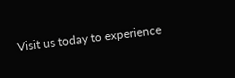Visit us today to experience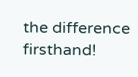the difference firsthand!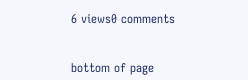6 views0 comments


bottom of page